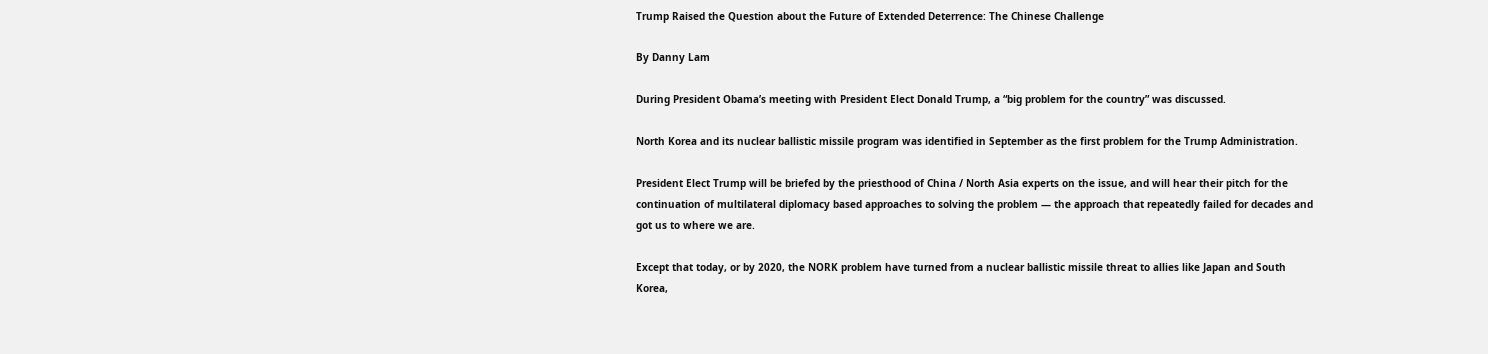Trump Raised the Question about the Future of Extended Deterrence: The Chinese Challenge

By Danny Lam

During President Obama’s meeting with President Elect Donald Trump, a “big problem for the country” was discussed.

North Korea and its nuclear ballistic missile program was identified in September as the first problem for the Trump Administration.

President Elect Trump will be briefed by the priesthood of China / North Asia experts on the issue, and will hear their pitch for the continuation of multilateral diplomacy based approaches to solving the problem — the approach that repeatedly failed for decades and got us to where we are.

Except that today, or by 2020, the NORK problem have turned from a nuclear ballistic missile threat to allies like Japan and South Korea,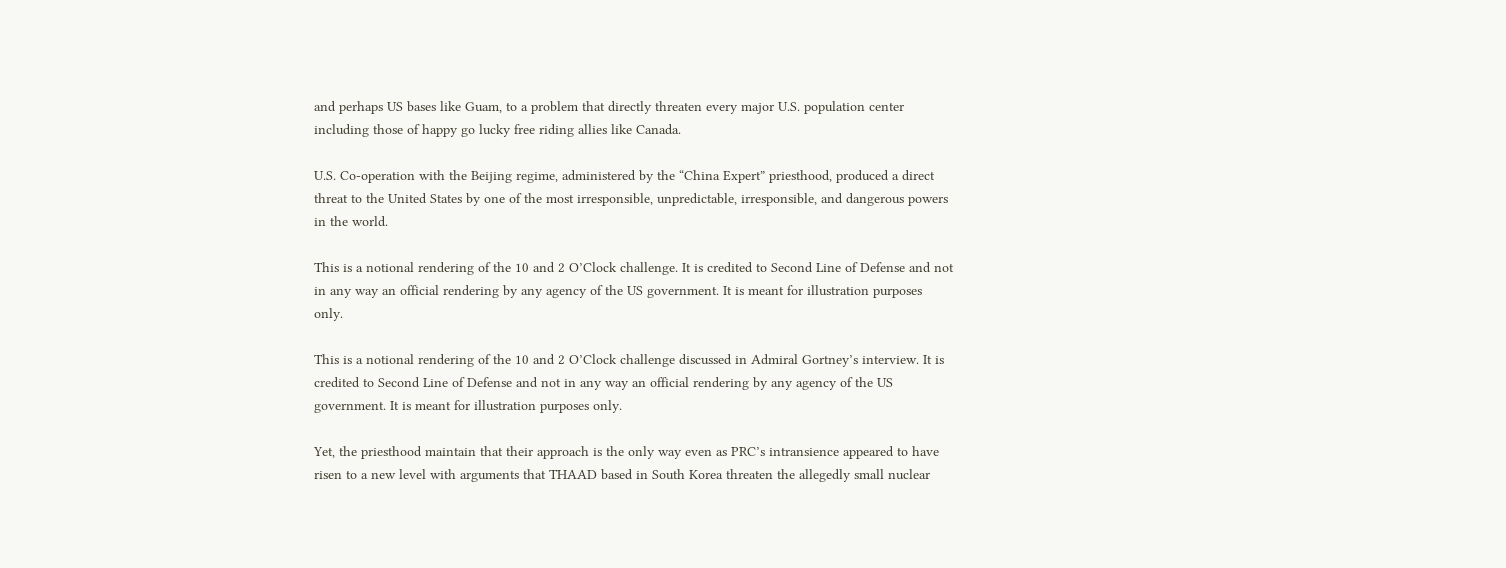and perhaps US bases like Guam, to a problem that directly threaten every major U.S. population center including those of happy go lucky free riding allies like Canada.

U.S. Co-operation with the Beijing regime, administered by the “China Expert” priesthood, produced a direct threat to the United States by one of the most irresponsible, unpredictable, irresponsible, and dangerous powers in the world.

This is a notional rendering of the 10 and 2 O’Clock challenge. It is credited to Second Line of Defense and not in any way an official rendering by any agency of the US government. It is meant for illustration purposes only.

This is a notional rendering of the 10 and 2 O’Clock challenge discussed in Admiral Gortney’s interview. It is credited to Second Line of Defense and not in any way an official rendering by any agency of the US government. It is meant for illustration purposes only.

Yet, the priesthood maintain that their approach is the only way even as PRC’s intransience appeared to have risen to a new level with arguments that THAAD based in South Korea threaten the allegedly small nuclear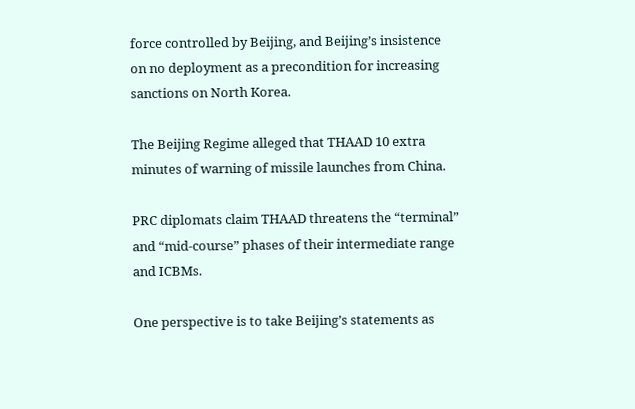force controlled by Beijing, and Beijing’s insistence on no deployment as a precondition for increasing sanctions on North Korea.

The Beijing Regime alleged that THAAD 10 extra minutes of warning of missile launches from China.

PRC diplomats claim THAAD threatens the “terminal” and “mid-course” phases of their intermediate range and ICBMs.

One perspective is to take Beijing’s statements as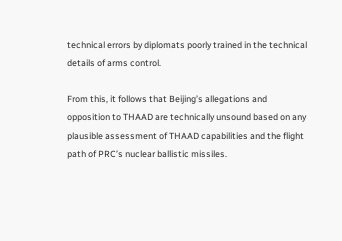technical errors by diplomats poorly trained in the technical details of arms control.

From this, it follows that Beijing’s allegations and opposition to THAAD are technically unsound based on any plausible assessment of THAAD capabilities and the flight path of PRC’s nuclear ballistic missiles.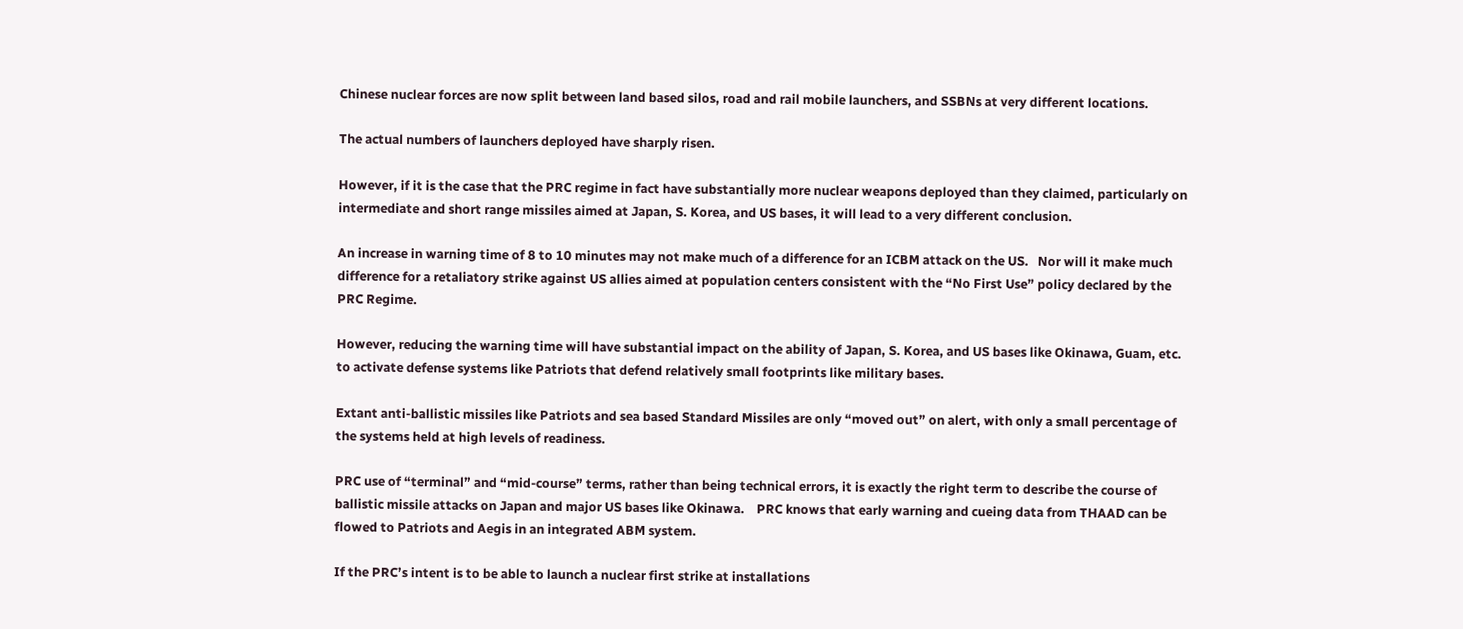Chinese nuclear forces are now split between land based silos, road and rail mobile launchers, and SSBNs at very different locations.

The actual numbers of launchers deployed have sharply risen.

However, if it is the case that the PRC regime in fact have substantially more nuclear weapons deployed than they claimed, particularly on intermediate and short range missiles aimed at Japan, S. Korea, and US bases, it will lead to a very different conclusion.

An increase in warning time of 8 to 10 minutes may not make much of a difference for an ICBM attack on the US.   Nor will it make much difference for a retaliatory strike against US allies aimed at population centers consistent with the “No First Use” policy declared by the PRC Regime.

However, reducing the warning time will have substantial impact on the ability of Japan, S. Korea, and US bases like Okinawa, Guam, etc. to activate defense systems like Patriots that defend relatively small footprints like military bases.

Extant anti-ballistic missiles like Patriots and sea based Standard Missiles are only “moved out” on alert, with only a small percentage of the systems held at high levels of readiness.

PRC use of “terminal” and “mid-course” terms, rather than being technical errors, it is exactly the right term to describe the course of ballistic missile attacks on Japan and major US bases like Okinawa.    PRC knows that early warning and cueing data from THAAD can be flowed to Patriots and Aegis in an integrated ABM system.

If the PRC’s intent is to be able to launch a nuclear first strike at installations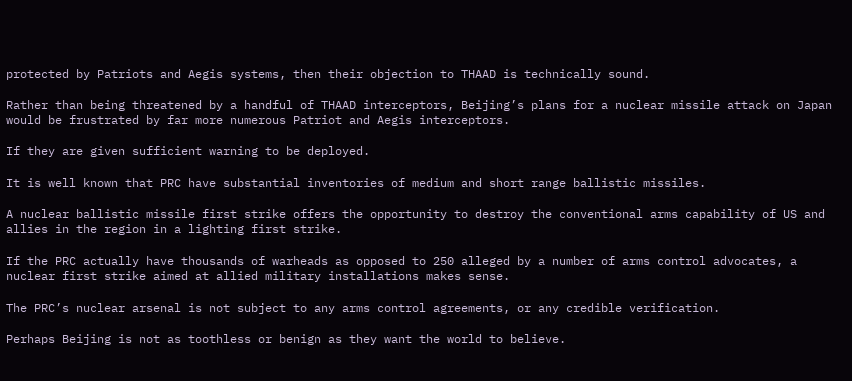protected by Patriots and Aegis systems, then their objection to THAAD is technically sound.

Rather than being threatened by a handful of THAAD interceptors, Beijing’s plans for a nuclear missile attack on Japan would be frustrated by far more numerous Patriot and Aegis interceptors.

If they are given sufficient warning to be deployed.

It is well known that PRC have substantial inventories of medium and short range ballistic missiles.

A nuclear ballistic missile first strike offers the opportunity to destroy the conventional arms capability of US and allies in the region in a lighting first strike.

If the PRC actually have thousands of warheads as opposed to 250 alleged by a number of arms control advocates, a nuclear first strike aimed at allied military installations makes sense.

The PRC’s nuclear arsenal is not subject to any arms control agreements, or any credible verification.

Perhaps Beijing is not as toothless or benign as they want the world to believe.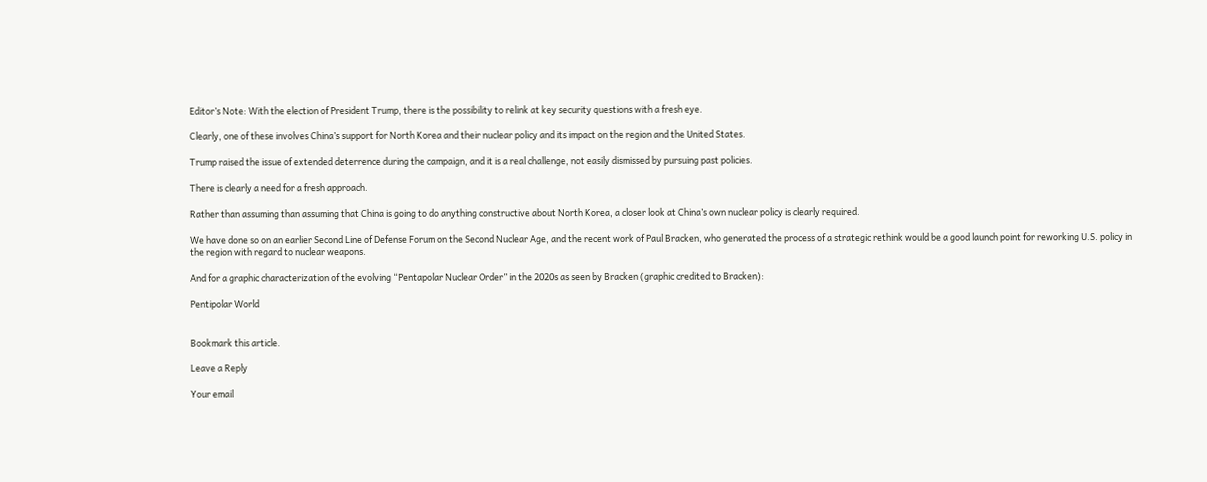Editor’s Note: With the election of President Trump, there is the possibility to relink at key security questions with a fresh eye.

Clearly, one of these involves China’s support for North Korea and their nuclear policy and its impact on the region and the United States.

Trump raised the issue of extended deterrence during the campaign, and it is a real challenge, not easily dismissed by pursuing past policies.

There is clearly a need for a fresh approach.

Rather than assuming than assuming that China is going to do anything constructive about North Korea, a closer look at China’s own nuclear policy is clearly required.

We have done so on an earlier Second Line of Defense Forum on the Second Nuclear Age, and the recent work of Paul Bracken, who generated the process of a strategic rethink would be a good launch point for reworking U.S. policy in the region with regard to nuclear weapons.

And for a graphic characterization of the evolving “Pentapolar Nuclear Order” in the 2020s as seen by Bracken (graphic credited to Bracken):

Pentipolar World


Bookmark this article.

Leave a Reply

Your email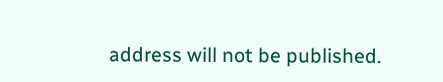address will not be published.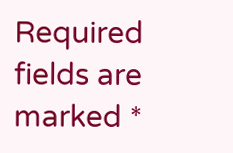Required fields are marked *